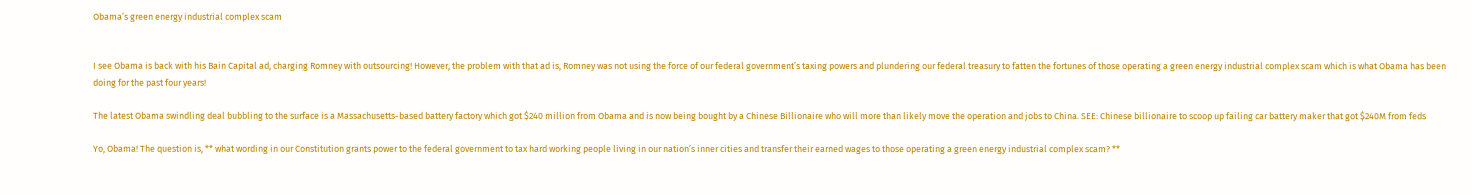Obama’s green energy industrial complex scam


I see Obama is back with his Bain Capital ad, charging Romney with outsourcing! However, the problem with that ad is, Romney was not using the force of our federal government’s taxing powers and plundering our federal treasury to fatten the fortunes of those operating a green energy industrial complex scam which is what Obama has been doing for the past four years!

The latest Obama swindling deal bubbling to the surface is a Massachusetts-based battery factory which got $240 million from Obama and is now being bought by a Chinese Billionaire who will more than likely move the operation and jobs to China. SEE: Chinese billionaire to scoop up failing car battery maker that got $240M from feds

Yo, Obama! The question is, ** what wording in our Constitution grants power to the federal government to tax hard working people living in our nation’s inner cities and transfer their earned wages to those operating a green energy industrial complex scam? **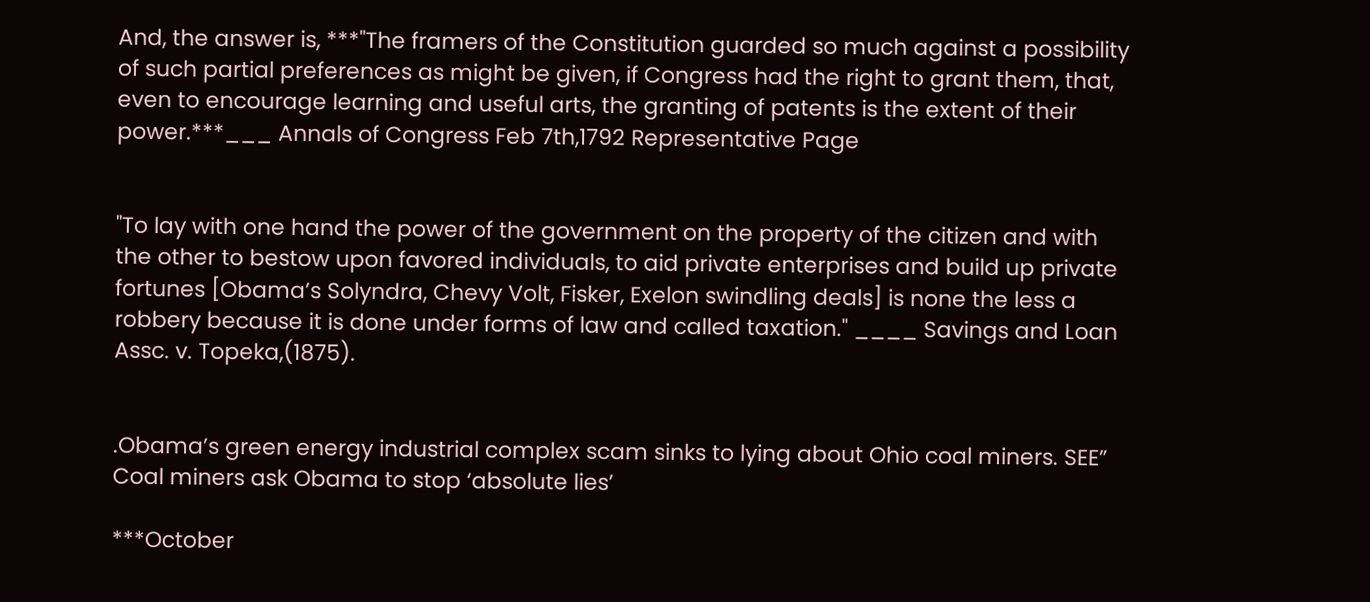And, the answer is, ***"The framers of the Constitution guarded so much against a possibility of such partial preferences as might be given, if Congress had the right to grant them, that, even to encourage learning and useful arts, the granting of patents is the extent of their power.***___ Annals of Congress Feb 7th,1792 Representative Page


"To lay with one hand the power of the government on the property of the citizen and with the other to bestow upon favored individuals, to aid private enterprises and build up private fortunes [Obama’s Solyndra, Chevy Volt, Fisker, Exelon swindling deals] is none the less a robbery because it is done under forms of law and called taxation." ____ Savings and Loan Assc. v. Topeka,(1875).


.Obama’s green energy industrial complex scam sinks to lying about Ohio coal miners. SEE” Coal miners ask Obama to stop ‘absolute lies’

***October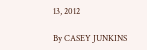13, 2012

By CASEY JUNKINS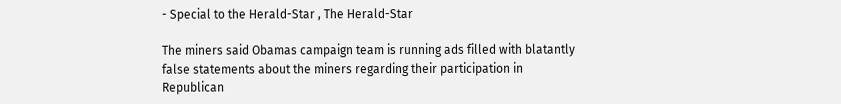- Special to the Herald-Star , The Herald-Star

The miners said Obamas campaign team is running ads filled with blatantly false statements about the miners regarding their participation in Republican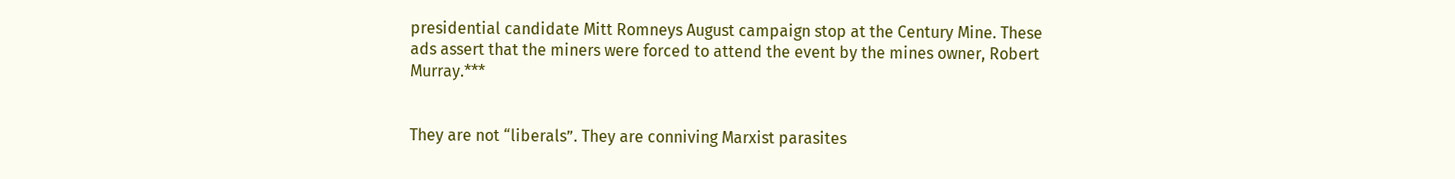presidential candidate Mitt Romneys August campaign stop at the Century Mine. These ads assert that the miners were forced to attend the event by the mines owner, Robert Murray.***


They are not “liberals”. They are conniving Marxist parasites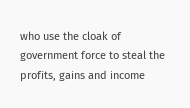who use the cloak of government force to steal the profits, gains and income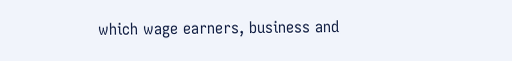which wage earners, business and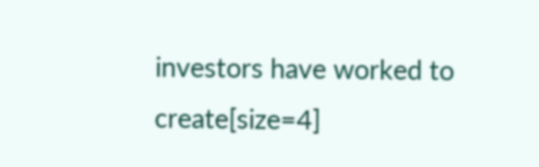investors have worked to create[size=4]